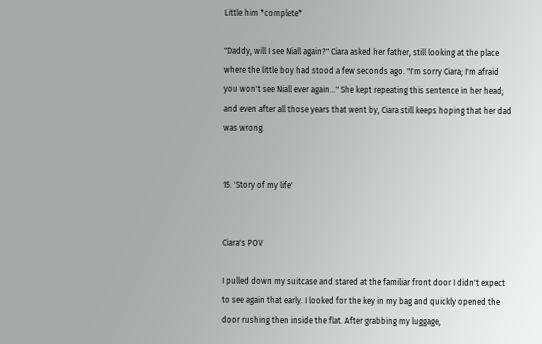Little him *complete*

"Daddy, will I see Niall again?" Ciara asked her father, still looking at the place where the little boy had stood a few seconds ago. "I'm sorry Ciara; I'm afraid you won't see Niall ever again..." She kept repeating this sentence in her head; and even after all those years that went by, Ciara still keeps hoping that her dad was wrong.


15. 'Story of my life'


Ciara's POV

I pulled down my suitcase and stared at the familiar front door I didn't expect to see again that early. I looked for the key in my bag and quickly opened the door rushing then inside the flat. After grabbing my luggage,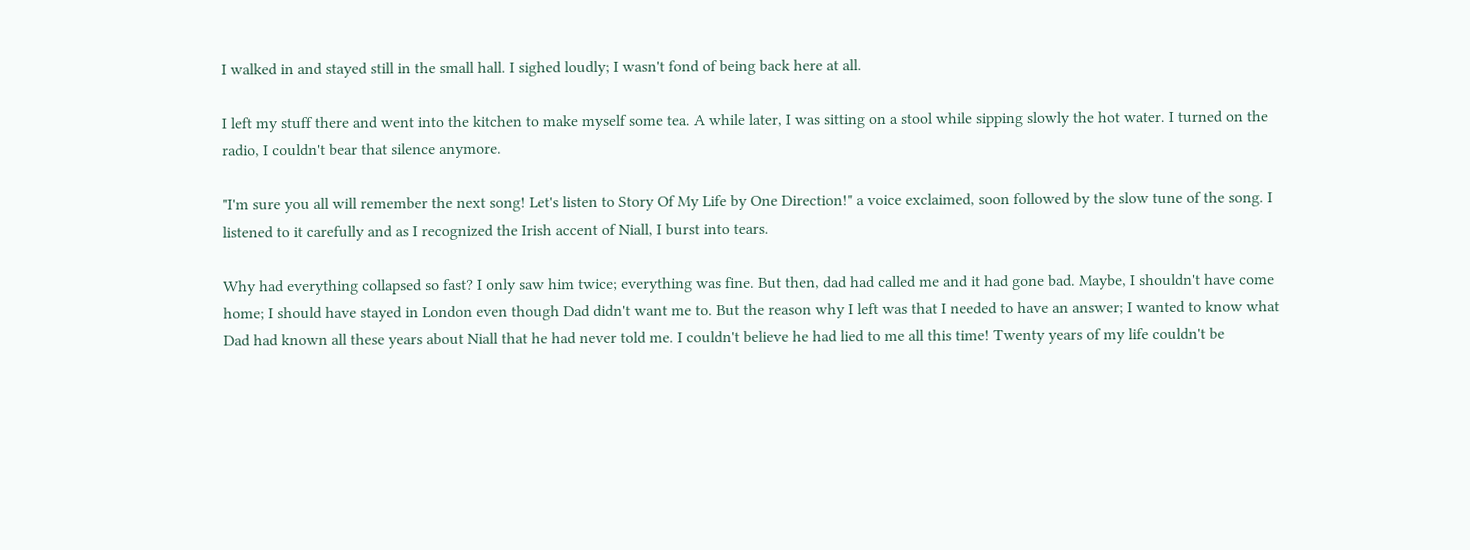I walked in and stayed still in the small hall. I sighed loudly; I wasn't fond of being back here at all.

I left my stuff there and went into the kitchen to make myself some tea. A while later, I was sitting on a stool while sipping slowly the hot water. I turned on the radio, I couldn't bear that silence anymore.

"I'm sure you all will remember the next song! Let's listen to Story Of My Life by One Direction!" a voice exclaimed, soon followed by the slow tune of the song. I listened to it carefully and as I recognized the Irish accent of Niall, I burst into tears.

Why had everything collapsed so fast? I only saw him twice; everything was fine. But then, dad had called me and it had gone bad. Maybe, I shouldn't have come home; I should have stayed in London even though Dad didn't want me to. But the reason why I left was that I needed to have an answer; I wanted to know what Dad had known all these years about Niall that he had never told me. I couldn't believe he had lied to me all this time! Twenty years of my life couldn't be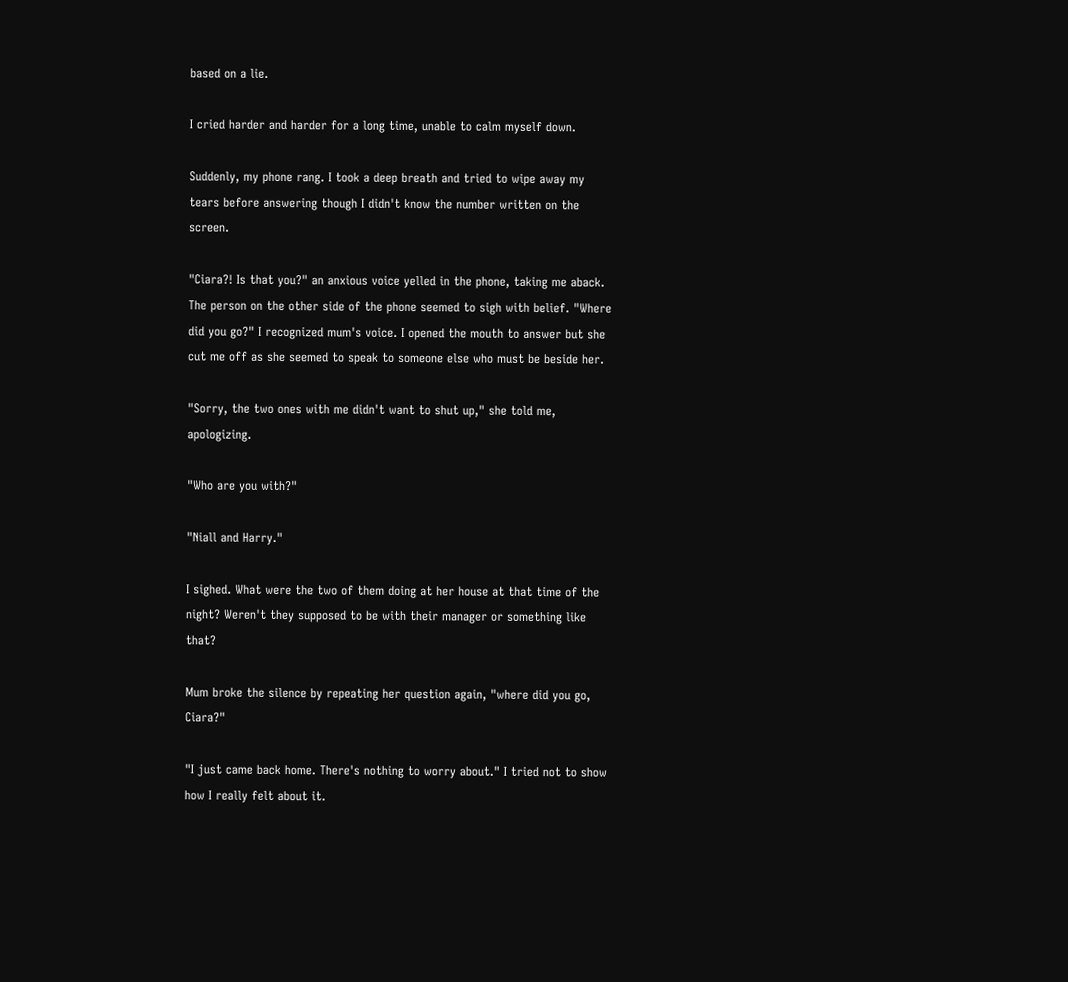based on a lie.

I cried harder and harder for a long time, unable to calm myself down.

Suddenly, my phone rang. I took a deep breath and tried to wipe away my tears before answering though I didn't know the number written on the screen.

"Ciara?! Is that you?" an anxious voice yelled in the phone, taking me aback. The person on the other side of the phone seemed to sigh with belief. "Where did you go?" I recognized mum's voice. I opened the mouth to answer but she cut me off as she seemed to speak to someone else who must be beside her.

"Sorry, the two ones with me didn't want to shut up," she told me, apologizing.

"Who are you with?"

"Niall and Harry."

I sighed. What were the two of them doing at her house at that time of the night? Weren't they supposed to be with their manager or something like that?

Mum broke the silence by repeating her question again, "where did you go, Ciara?"

"I just came back home. There's nothing to worry about." I tried not to show how I really felt about it.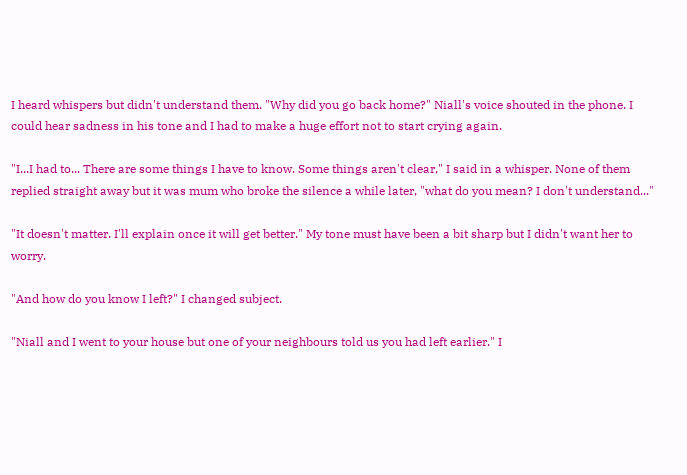I heard whispers but didn't understand them. "Why did you go back home?" Niall's voice shouted in the phone. I could hear sadness in his tone and I had to make a huge effort not to start crying again.

"I...I had to... There are some things I have to know. Some things aren't clear," I said in a whisper. None of them replied straight away but it was mum who broke the silence a while later, "what do you mean? I don't understand..."

"It doesn't matter. I'll explain once it will get better." My tone must have been a bit sharp but I didn't want her to worry.

"And how do you know I left?" I changed subject.

"Niall and I went to your house but one of your neighbours told us you had left earlier." I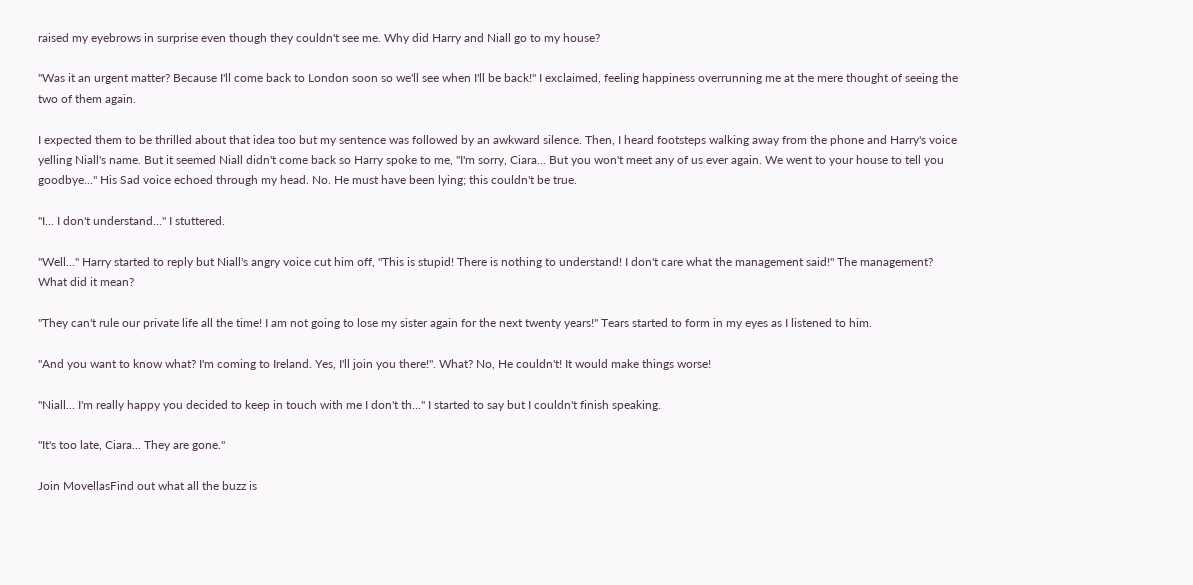raised my eyebrows in surprise even though they couldn't see me. Why did Harry and Niall go to my house?

"Was it an urgent matter? Because I'll come back to London soon so we'll see when I'll be back!" I exclaimed, feeling happiness overrunning me at the mere thought of seeing the two of them again.

I expected them to be thrilled about that idea too but my sentence was followed by an awkward silence. Then, I heard footsteps walking away from the phone and Harry's voice yelling Niall's name. But it seemed Niall didn't come back so Harry spoke to me, "I'm sorry, Ciara... But you won't meet any of us ever again. We went to your house to tell you goodbye..." His Sad voice echoed through my head. No. He must have been lying; this couldn't be true.

"I... I don't understand..." I stuttered.

"Well..." Harry started to reply but Niall's angry voice cut him off, "This is stupid! There is nothing to understand! I don't care what the management said!" The management? What did it mean?

"They can't rule our private life all the time! I am not going to lose my sister again for the next twenty years!" Tears started to form in my eyes as I listened to him.

"And you want to know what? I'm coming to Ireland. Yes, I'll join you there!". What? No, He couldn't! It would make things worse!

"Niall... I'm really happy you decided to keep in touch with me I don't th..." I started to say but I couldn't finish speaking.

"It's too late, Ciara... They are gone."

Join MovellasFind out what all the buzz is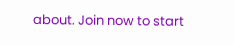about. Join now to start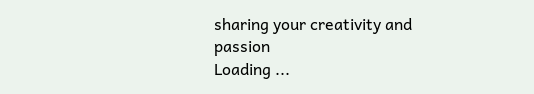sharing your creativity and passion
Loading ...